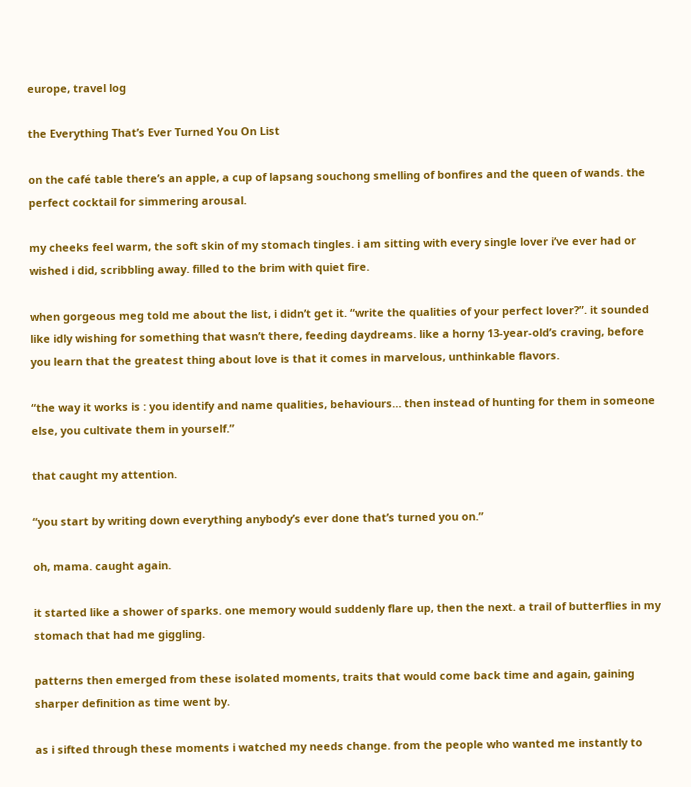europe, travel log

the Everything That’s Ever Turned You On List

on the café table there’s an apple, a cup of lapsang souchong smelling of bonfires and the queen of wands. the perfect cocktail for simmering arousal.

my cheeks feel warm, the soft skin of my stomach tingles. i am sitting with every single lover i’ve ever had or wished i did, scribbling away. filled to the brim with quiet fire.

when gorgeous meg told me about the list, i didn’t get it. “write the qualities of your perfect lover?”. it sounded like idly wishing for something that wasn’t there, feeding daydreams. like a horny 13-year-old’s craving, before you learn that the greatest thing about love is that it comes in marvelous, unthinkable flavors.

“the way it works is : you identify and name qualities, behaviours… then instead of hunting for them in someone else, you cultivate them in yourself.”

that caught my attention.

“you start by writing down everything anybody’s ever done that’s turned you on.”

oh, mama. caught again.

it started like a shower of sparks. one memory would suddenly flare up, then the next. a trail of butterflies in my stomach that had me giggling.

patterns then emerged from these isolated moments, traits that would come back time and again, gaining sharper definition as time went by.

as i sifted through these moments i watched my needs change. from the people who wanted me instantly to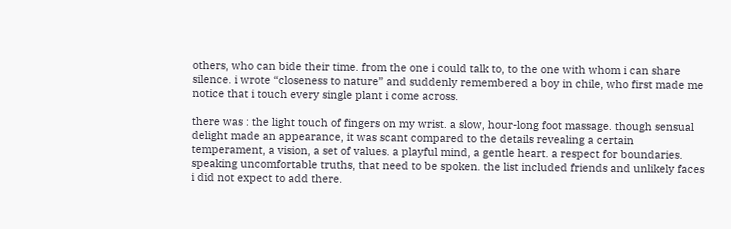others, who can bide their time. from the one i could talk to, to the one with whom i can share silence. i wrote “closeness to nature” and suddenly remembered a boy in chile, who first made me notice that i touch every single plant i come across.

there was : the light touch of fingers on my wrist. a slow, hour-long foot massage. though sensual delight made an appearance, it was scant compared to the details revealing a certain temperament, a vision, a set of values. a playful mind, a gentle heart. a respect for boundaries. speaking uncomfortable truths, that need to be spoken. the list included friends and unlikely faces i did not expect to add there.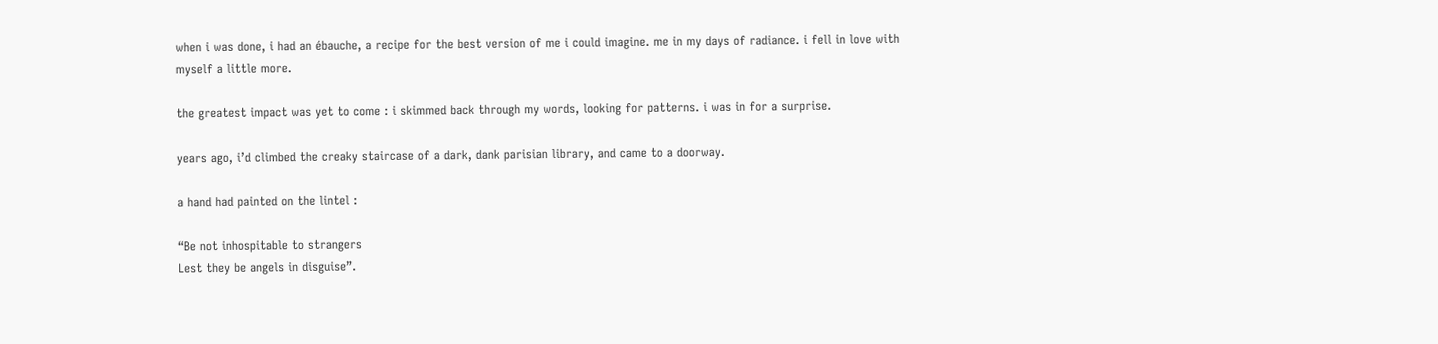when i was done, i had an ébauche, a recipe for the best version of me i could imagine. me in my days of radiance. i fell in love with myself a little more.

the greatest impact was yet to come : i skimmed back through my words, looking for patterns. i was in for a surprise.

years ago, i’d climbed the creaky staircase of a dark, dank parisian library, and came to a doorway.

a hand had painted on the lintel :

“Be not inhospitable to strangers
Lest they be angels in disguise”.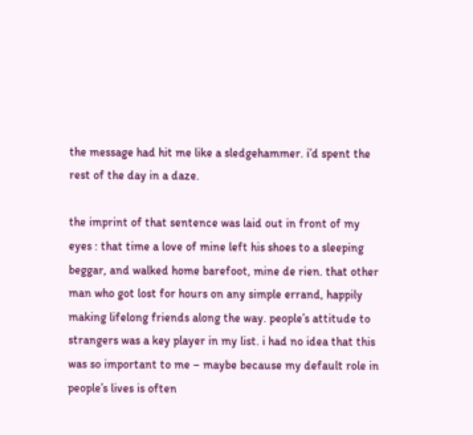the message had hit me like a sledgehammer. i’d spent the rest of the day in a daze.

the imprint of that sentence was laid out in front of my eyes : that time a love of mine left his shoes to a sleeping beggar, and walked home barefoot, mine de rien. that other man who got lost for hours on any simple errand, happily making lifelong friends along the way. people’s attitude to strangers was a key player in my list. i had no idea that this was so important to me – maybe because my default role in people’s lives is often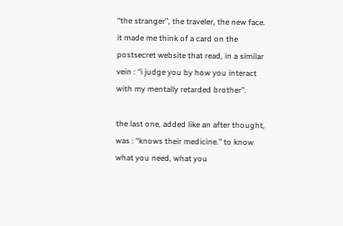“the stranger”, the traveler, the new face. it made me think of a card on the postsecret website that read, in a similar vein : “i judge you by how you interact with my mentally retarded brother”.

the last one, added like an after thought, was : “knows their medicine.” to know what you need, what you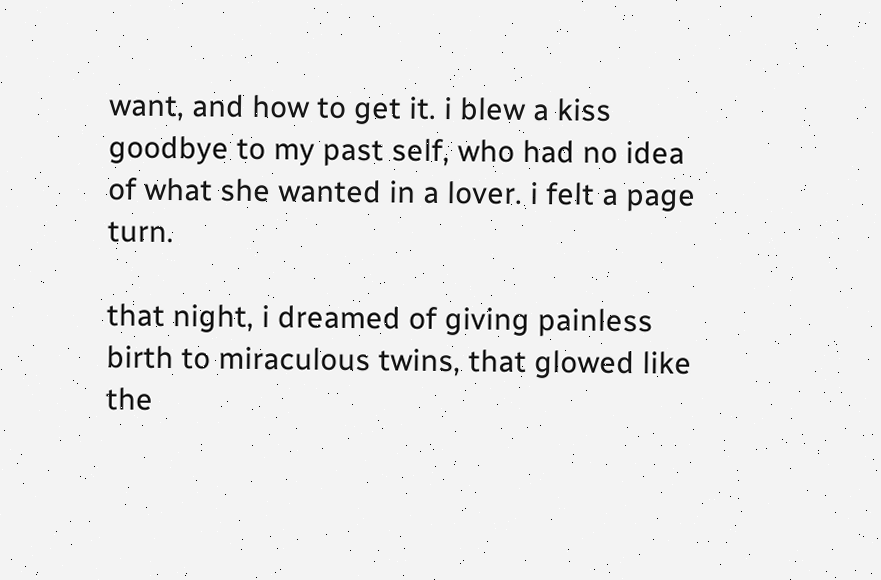want, and how to get it. i blew a kiss goodbye to my past self, who had no idea of what she wanted in a lover. i felt a page turn.

that night, i dreamed of giving painless birth to miraculous twins, that glowed like the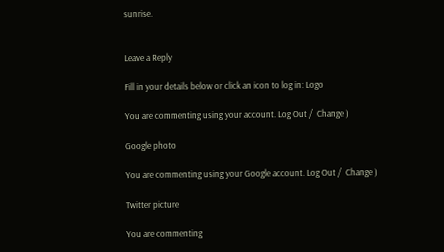sunrise.


Leave a Reply

Fill in your details below or click an icon to log in: Logo

You are commenting using your account. Log Out /  Change )

Google photo

You are commenting using your Google account. Log Out /  Change )

Twitter picture

You are commenting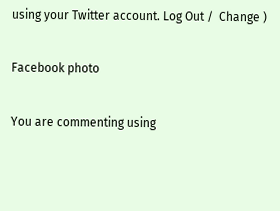using your Twitter account. Log Out /  Change )

Facebook photo

You are commenting using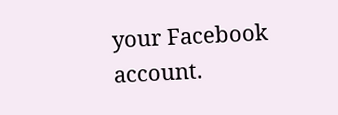your Facebook account.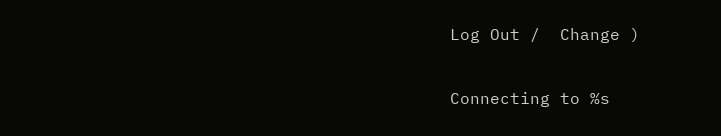Log Out /  Change )

Connecting to %s